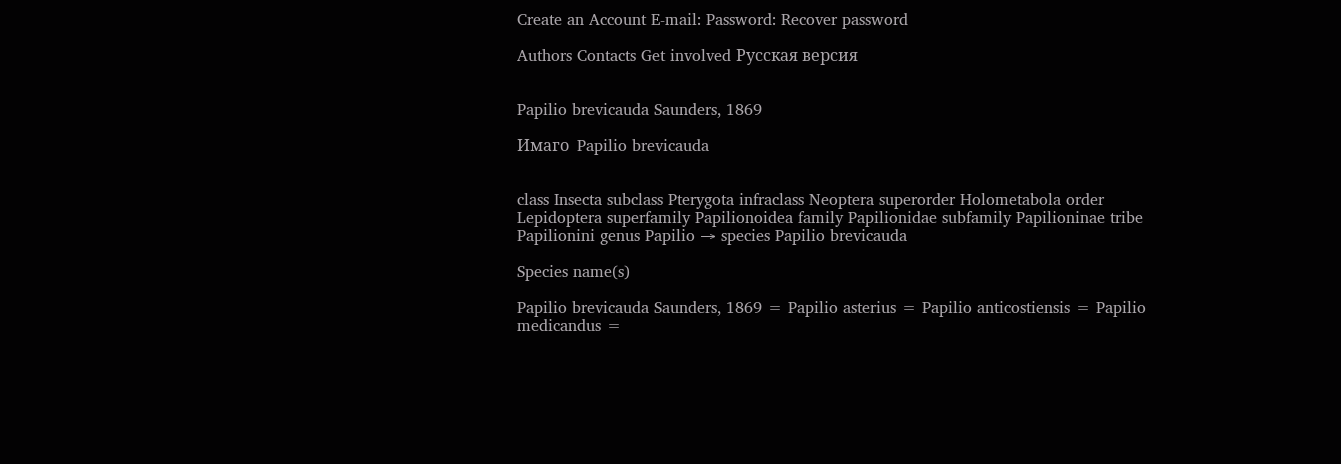Create an Account E-mail: Password: Recover password

Authors Contacts Get involved Русская версия


Papilio brevicauda Saunders, 1869

Имаго  Papilio brevicauda


class Insecta subclass Pterygota infraclass Neoptera superorder Holometabola order Lepidoptera superfamily Papilionoidea family Papilionidae subfamily Papilioninae tribe Papilionini genus Papilio → species Papilio brevicauda

Species name(s)

Papilio brevicauda Saunders, 1869 = Papilio asterius = Papilio anticostiensis = Papilio medicandus =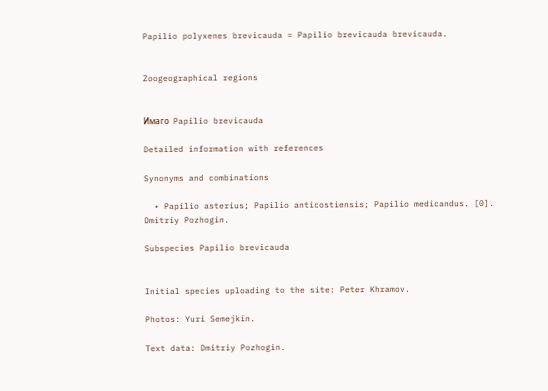Papilio polyxenes brevicauda = Papilio brevicauda brevicauda.


Zoogeographical regions


Имаго  Papilio brevicauda

Detailed information with references

Synonyms and combinations

  • Papilio asterius; Papilio anticostiensis; Papilio medicandus. [0]. Dmitriy Pozhogin.

Subspecies Papilio brevicauda


Initial species uploading to the site: Peter Khramov.

Photos: Yuri Semejkin.

Text data: Dmitriy Pozhogin.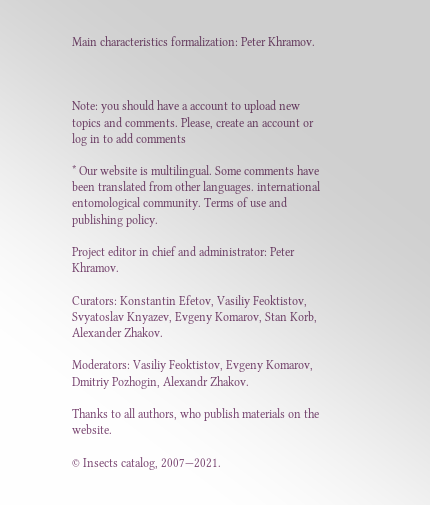Main characteristics formalization: Peter Khramov.



Note: you should have a account to upload new topics and comments. Please, create an account or log in to add comments

* Our website is multilingual. Some comments have been translated from other languages. international entomological community. Terms of use and publishing policy.

Project editor in chief and administrator: Peter Khramov.

Curators: Konstantin Efetov, Vasiliy Feoktistov, Svyatoslav Knyazev, Evgeny Komarov, Stan Korb, Alexander Zhakov.

Moderators: Vasiliy Feoktistov, Evgeny Komarov, Dmitriy Pozhogin, Alexandr Zhakov.

Thanks to all authors, who publish materials on the website.

© Insects catalog, 2007—2021.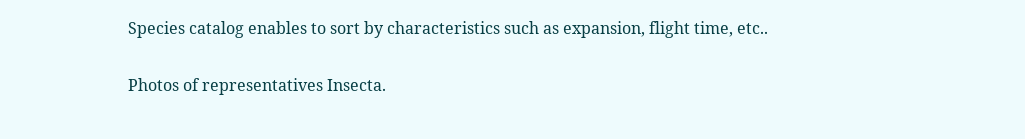Species catalog enables to sort by characteristics such as expansion, flight time, etc..

Photos of representatives Insecta.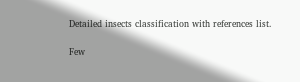Detailed insects classification with references list.

Few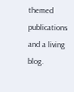themed publications and a living blog.